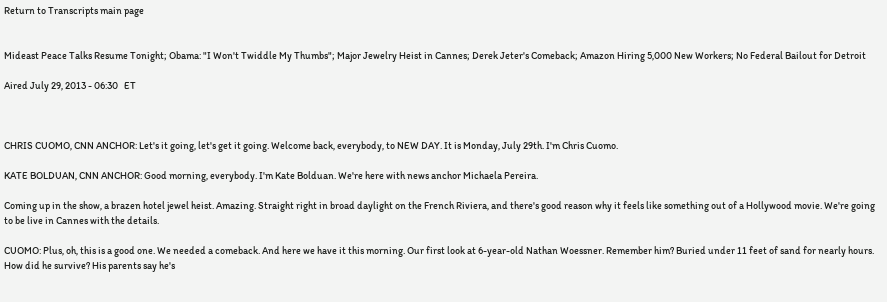Return to Transcripts main page


Mideast Peace Talks Resume Tonight; Obama: "I Won't Twiddle My Thumbs"; Major Jewelry Heist in Cannes; Derek Jeter's Comeback; Amazon Hiring 5,000 New Workers; No Federal Bailout for Detroit

Aired July 29, 2013 - 06:30   ET



CHRIS CUOMO, CNN ANCHOR: Let's it going, let's get it going. Welcome back, everybody, to NEW DAY. It is Monday, July 29th. I'm Chris Cuomo.

KATE BOLDUAN, CNN ANCHOR: Good morning, everybody. I'm Kate Bolduan. We're here with news anchor Michaela Pereira.

Coming up in the show, a brazen hotel jewel heist. Amazing. Straight right in broad daylight on the French Riviera, and there's good reason why it feels like something out of a Hollywood movie. We're going to be live in Cannes with the details.

CUOMO: Plus, oh, this is a good one. We needed a comeback. And here we have it this morning. Our first look at 6-year-old Nathan Woessner. Remember him? Buried under 11 feet of sand for nearly hours. How did he survive? His parents say he's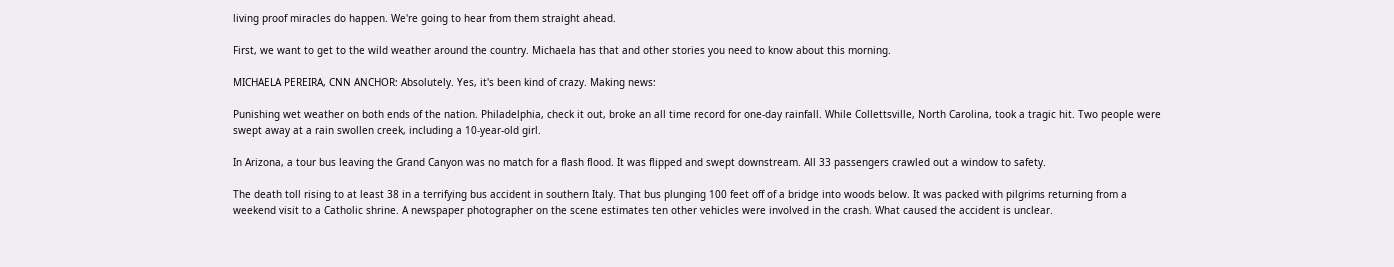living proof miracles do happen. We're going to hear from them straight ahead.

First, we want to get to the wild weather around the country. Michaela has that and other stories you need to know about this morning.

MICHAELA PEREIRA, CNN ANCHOR: Absolutely. Yes, it's been kind of crazy. Making news:

Punishing wet weather on both ends of the nation. Philadelphia, check it out, broke an all time record for one-day rainfall. While Collettsville, North Carolina, took a tragic hit. Two people were swept away at a rain swollen creek, including a 10-year-old girl.

In Arizona, a tour bus leaving the Grand Canyon was no match for a flash flood. It was flipped and swept downstream. All 33 passengers crawled out a window to safety.

The death toll rising to at least 38 in a terrifying bus accident in southern Italy. That bus plunging 100 feet off of a bridge into woods below. It was packed with pilgrims returning from a weekend visit to a Catholic shrine. A newspaper photographer on the scene estimates ten other vehicles were involved in the crash. What caused the accident is unclear.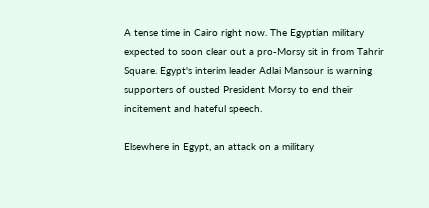A tense time in Cairo right now. The Egyptian military expected to soon clear out a pro-Morsy sit in from Tahrir Square. Egypt's interim leader Adlai Mansour is warning supporters of ousted President Morsy to end their incitement and hateful speech.

Elsewhere in Egypt, an attack on a military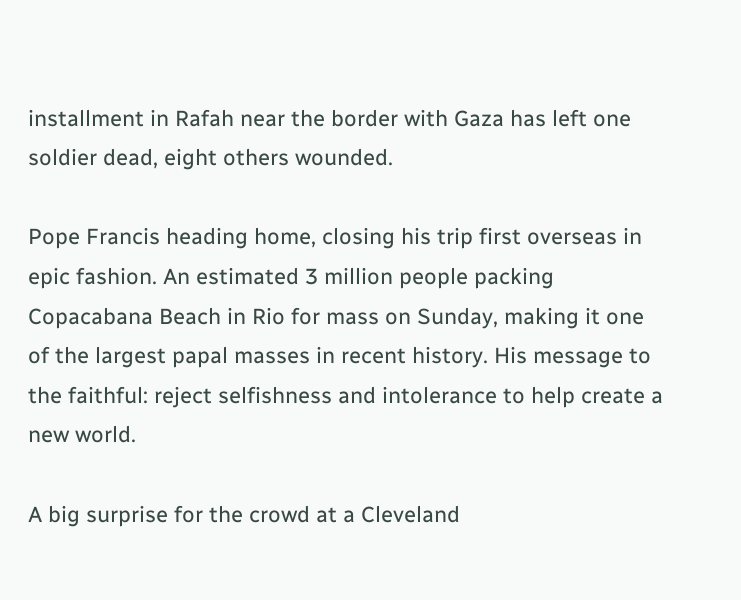installment in Rafah near the border with Gaza has left one soldier dead, eight others wounded.

Pope Francis heading home, closing his trip first overseas in epic fashion. An estimated 3 million people packing Copacabana Beach in Rio for mass on Sunday, making it one of the largest papal masses in recent history. His message to the faithful: reject selfishness and intolerance to help create a new world.

A big surprise for the crowd at a Cleveland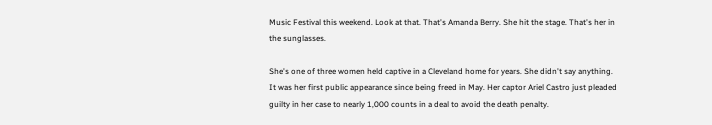Music Festival this weekend. Look at that. That's Amanda Berry. She hit the stage. That's her in the sunglasses.

She's one of three women held captive in a Cleveland home for years. She didn't say anything. It was her first public appearance since being freed in May. Her captor Ariel Castro just pleaded guilty in her case to nearly 1,000 counts in a deal to avoid the death penalty.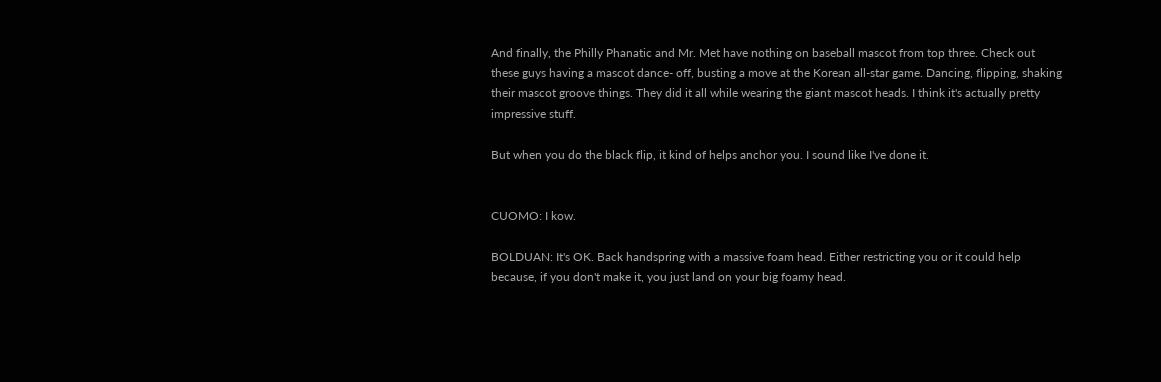And finally, the Philly Phanatic and Mr. Met have nothing on baseball mascot from top three. Check out these guys having a mascot dance- off, busting a move at the Korean all-star game. Dancing, flipping, shaking their mascot groove things. They did it all while wearing the giant mascot heads. I think it's actually pretty impressive stuff.

But when you do the black flip, it kind of helps anchor you. I sound like I've done it.


CUOMO: I kow.

BOLDUAN: It's OK. Back handspring with a massive foam head. Either restricting you or it could help because, if you don't make it, you just land on your big foamy head.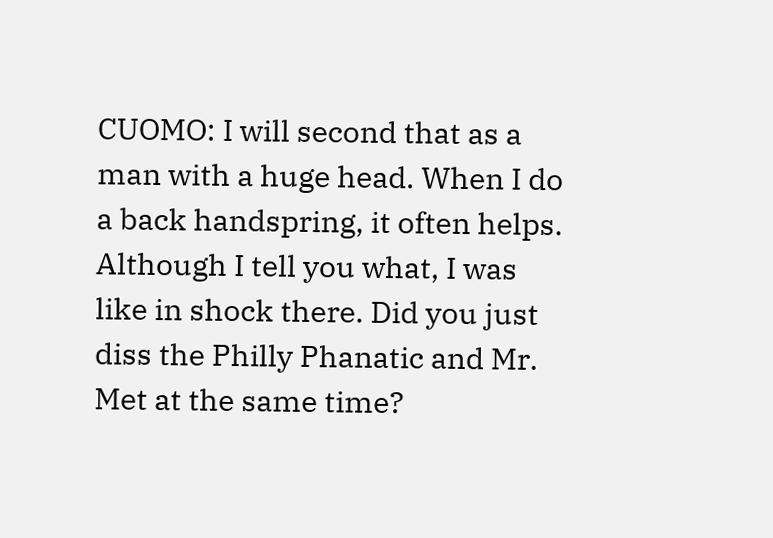CUOMO: I will second that as a man with a huge head. When I do a back handspring, it often helps. Although I tell you what, I was like in shock there. Did you just diss the Philly Phanatic and Mr. Met at the same time?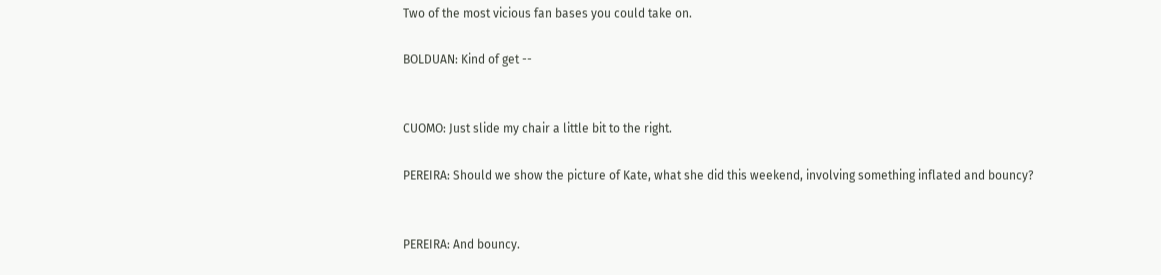Two of the most vicious fan bases you could take on.

BOLDUAN: Kind of get --


CUOMO: Just slide my chair a little bit to the right.

PEREIRA: Should we show the picture of Kate, what she did this weekend, involving something inflated and bouncy?


PEREIRA: And bouncy.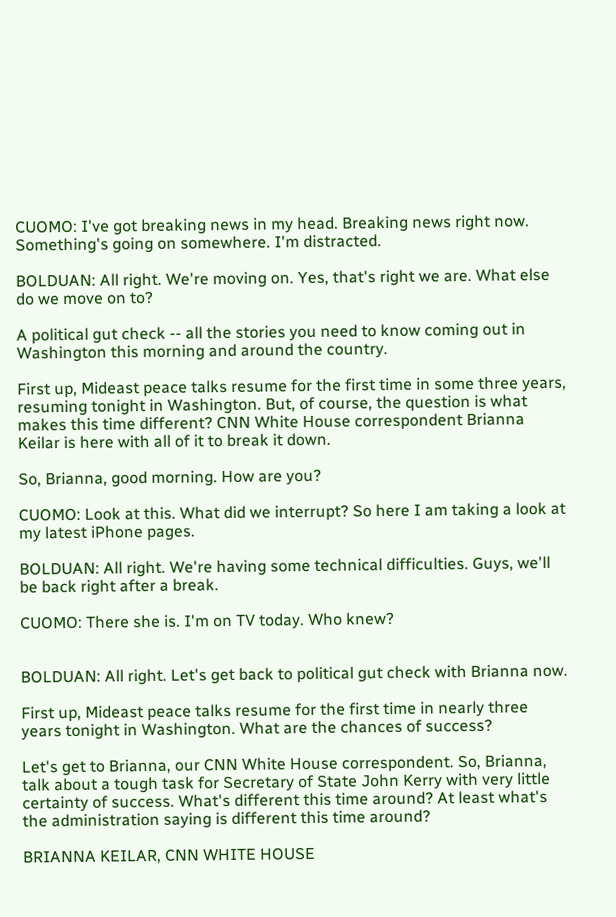CUOMO: I've got breaking news in my head. Breaking news right now. Something's going on somewhere. I'm distracted.

BOLDUAN: All right. We're moving on. Yes, that's right we are. What else do we move on to?

A political gut check -- all the stories you need to know coming out in Washington this morning and around the country.

First up, Mideast peace talks resume for the first time in some three years, resuming tonight in Washington. But, of course, the question is what makes this time different? CNN White House correspondent Brianna Keilar is here with all of it to break it down.

So, Brianna, good morning. How are you?

CUOMO: Look at this. What did we interrupt? So here I am taking a look at my latest iPhone pages.

BOLDUAN: All right. We're having some technical difficulties. Guys, we'll be back right after a break.

CUOMO: There she is. I'm on TV today. Who knew?


BOLDUAN: All right. Let's get back to political gut check with Brianna now.

First up, Mideast peace talks resume for the first time in nearly three years tonight in Washington. What are the chances of success?

Let's get to Brianna, our CNN White House correspondent. So, Brianna, talk about a tough task for Secretary of State John Kerry with very little certainty of success. What's different this time around? At least what's the administration saying is different this time around?

BRIANNA KEILAR, CNN WHITE HOUSE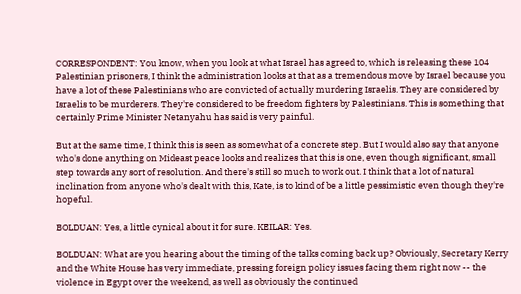CORRESPONDENT: You know, when you look at what Israel has agreed to, which is releasing these 104 Palestinian prisoners, I think the administration looks at that as a tremendous move by Israel because you have a lot of these Palestinians who are convicted of actually murdering Israelis. They are considered by Israelis to be murderers. They're considered to be freedom fighters by Palestinians. This is something that certainly Prime Minister Netanyahu has said is very painful.

But at the same time, I think this is seen as somewhat of a concrete step. But I would also say that anyone who's done anything on Mideast peace looks and realizes that this is one, even though significant, small step towards any sort of resolution. And there's still so much to work out. I think that a lot of natural inclination from anyone who's dealt with this, Kate, is to kind of be a little pessimistic even though they're hopeful.

BOLDUAN: Yes, a little cynical about it for sure. KEILAR: Yes.

BOLDUAN: What are you hearing about the timing of the talks coming back up? Obviously, Secretary Kerry and the White House has very immediate, pressing foreign policy issues facing them right now -- the violence in Egypt over the weekend, as well as obviously the continued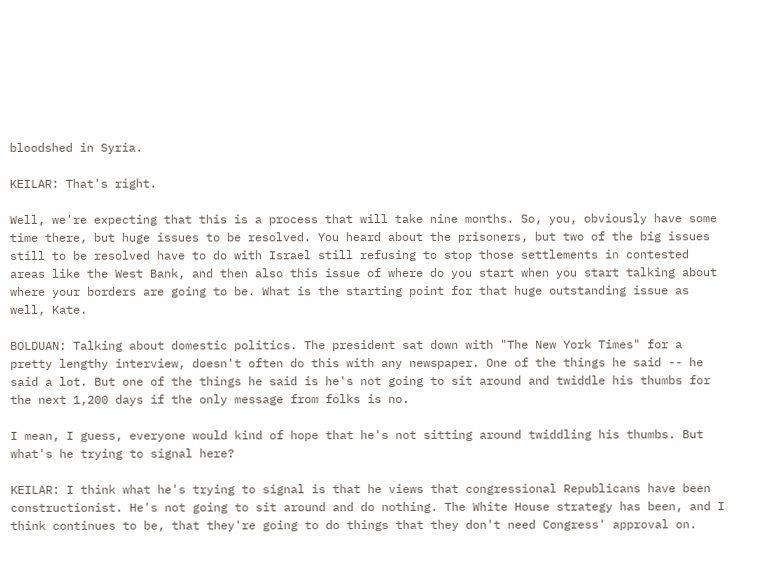bloodshed in Syria.

KEILAR: That's right.

Well, we're expecting that this is a process that will take nine months. So, you, obviously have some time there, but huge issues to be resolved. You heard about the prisoners, but two of the big issues still to be resolved have to do with Israel still refusing to stop those settlements in contested areas like the West Bank, and then also this issue of where do you start when you start talking about where your borders are going to be. What is the starting point for that huge outstanding issue as well, Kate.

BOLDUAN: Talking about domestic politics. The president sat down with "The New York Times" for a pretty lengthy interview, doesn't often do this with any newspaper. One of the things he said -- he said a lot. But one of the things he said is he's not going to sit around and twiddle his thumbs for the next 1,200 days if the only message from folks is no.

I mean, I guess, everyone would kind of hope that he's not sitting around twiddling his thumbs. But what's he trying to signal here?

KEILAR: I think what he's trying to signal is that he views that congressional Republicans have been constructionist. He's not going to sit around and do nothing. The White House strategy has been, and I think continues to be, that they're going to do things that they don't need Congress' approval on.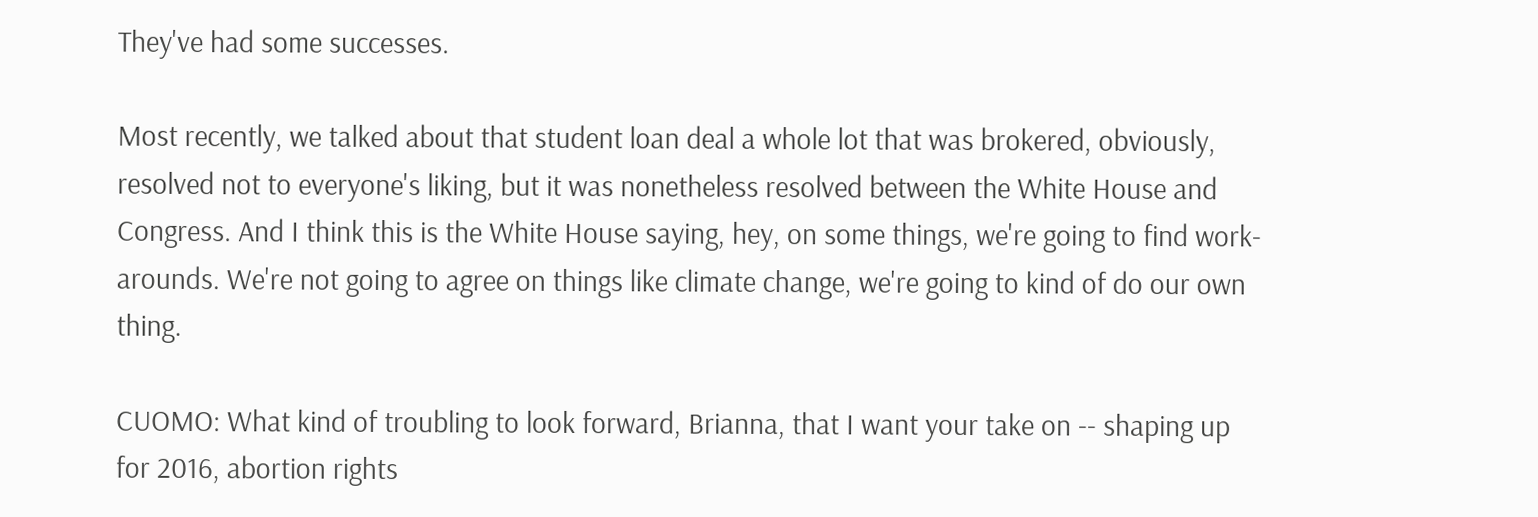They've had some successes.

Most recently, we talked about that student loan deal a whole lot that was brokered, obviously, resolved not to everyone's liking, but it was nonetheless resolved between the White House and Congress. And I think this is the White House saying, hey, on some things, we're going to find work-arounds. We're not going to agree on things like climate change, we're going to kind of do our own thing.

CUOMO: What kind of troubling to look forward, Brianna, that I want your take on -- shaping up for 2016, abortion rights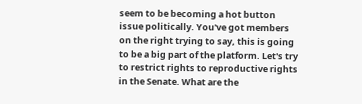seem to be becoming a hot button issue politically. You've got members on the right trying to say, this is going to be a big part of the platform. Let's try to restrict rights to reproductive rights in the Senate. What are the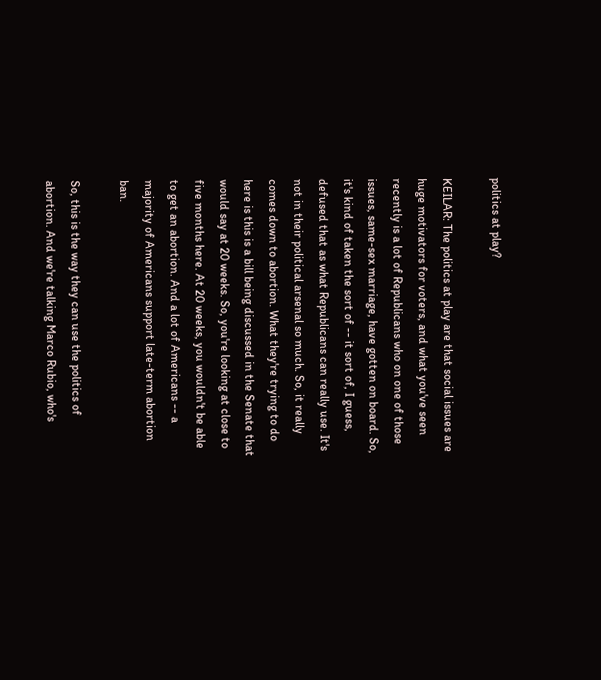politics at play?

KEILAR: The politics at play are that social issues are huge motivators for voters, and what you've seen recently is a lot of Republicans who on one of those issues, same-sex marriage, have gotten on board. So, it's kind of taken the sort of -- it sort of, I guess, defused that as what Republicans can really use. It's not in their political arsenal so much. So, it really comes down to abortion. What they're trying to do here is this is a bill being discussed in the Senate that would say at 20 weeks. So, you're looking at close to five months here. At 20 weeks, you wouldn't be able to get an abortion. And a lot of Americans -- a majority of Americans support late-term abortion ban.

So, this is the way they can use the politics of abortion. And we're talking Marco Rubio, who's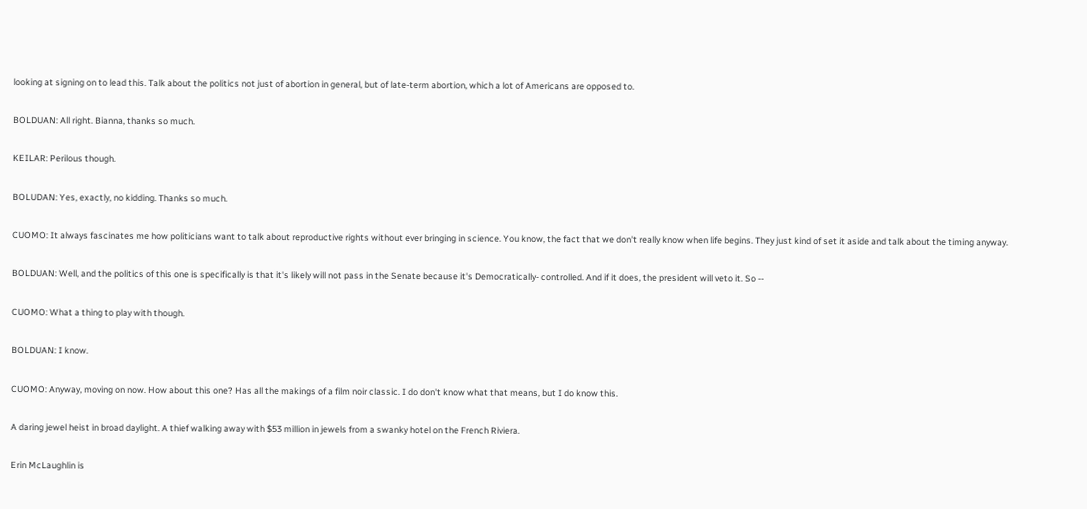looking at signing on to lead this. Talk about the politics not just of abortion in general, but of late-term abortion, which a lot of Americans are opposed to.

BOLDUAN: All right. Bianna, thanks so much.

KEILAR: Perilous though.

BOLUDAN: Yes, exactly, no kidding. Thanks so much.

CUOMO: It always fascinates me how politicians want to talk about reproductive rights without ever bringing in science. You know, the fact that we don't really know when life begins. They just kind of set it aside and talk about the timing anyway.

BOLDUAN: Well, and the politics of this one is specifically is that it's likely will not pass in the Senate because it's Democratically- controlled. And if it does, the president will veto it. So --

CUOMO: What a thing to play with though.

BOLDUAN: I know.

CUOMO: Anyway, moving on now. How about this one? Has all the makings of a film noir classic. I do don't know what that means, but I do know this.

A daring jewel heist in broad daylight. A thief walking away with $53 million in jewels from a swanky hotel on the French Riviera.

Erin McLaughlin is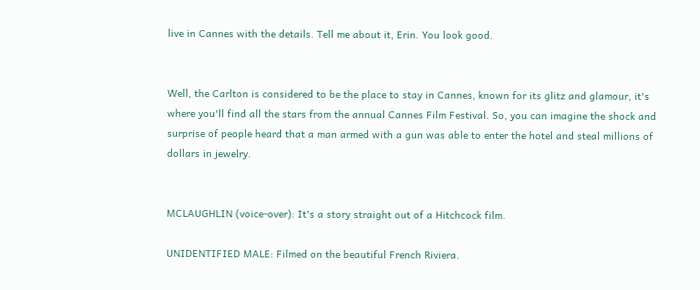live in Cannes with the details. Tell me about it, Erin. You look good.


Well, the Carlton is considered to be the place to stay in Cannes, known for its glitz and glamour, it's where you'll find all the stars from the annual Cannes Film Festival. So, you can imagine the shock and surprise of people heard that a man armed with a gun was able to enter the hotel and steal millions of dollars in jewelry.


MCLAUGHLIN (voice-over): It's a story straight out of a Hitchcock film.

UNIDENTIFIED MALE: Filmed on the beautiful French Riviera.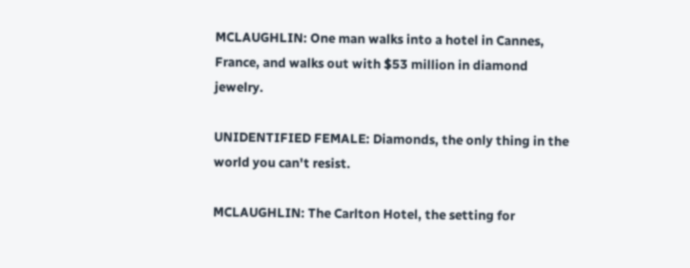MCLAUGHLIN: One man walks into a hotel in Cannes, France, and walks out with $53 million in diamond jewelry.

UNIDENTIFIED FEMALE: Diamonds, the only thing in the world you can't resist.

MCLAUGHLIN: The Carlton Hotel, the setting for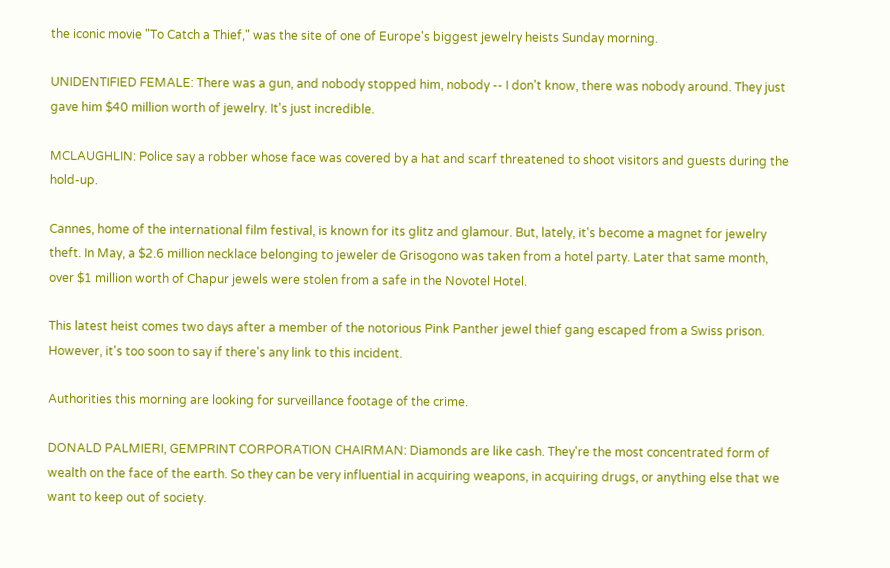the iconic movie "To Catch a Thief," was the site of one of Europe's biggest jewelry heists Sunday morning.

UNIDENTIFIED FEMALE: There was a gun, and nobody stopped him, nobody -- I don't know, there was nobody around. They just gave him $40 million worth of jewelry. It's just incredible.

MCLAUGHLIN: Police say a robber whose face was covered by a hat and scarf threatened to shoot visitors and guests during the hold-up.

Cannes, home of the international film festival, is known for its glitz and glamour. But, lately, it's become a magnet for jewelry theft. In May, a $2.6 million necklace belonging to jeweler de Grisogono was taken from a hotel party. Later that same month, over $1 million worth of Chapur jewels were stolen from a safe in the Novotel Hotel.

This latest heist comes two days after a member of the notorious Pink Panther jewel thief gang escaped from a Swiss prison. However, it's too soon to say if there's any link to this incident.

Authorities this morning are looking for surveillance footage of the crime.

DONALD PALMIERI, GEMPRINT CORPORATION CHAIRMAN: Diamonds are like cash. They're the most concentrated form of wealth on the face of the earth. So they can be very influential in acquiring weapons, in acquiring drugs, or anything else that we want to keep out of society.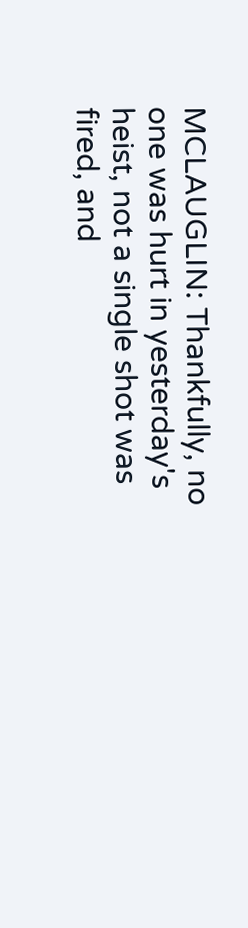MCLAUGLIN: Thankfully, no one was hurt in yesterday's heist, not a single shot was fired, and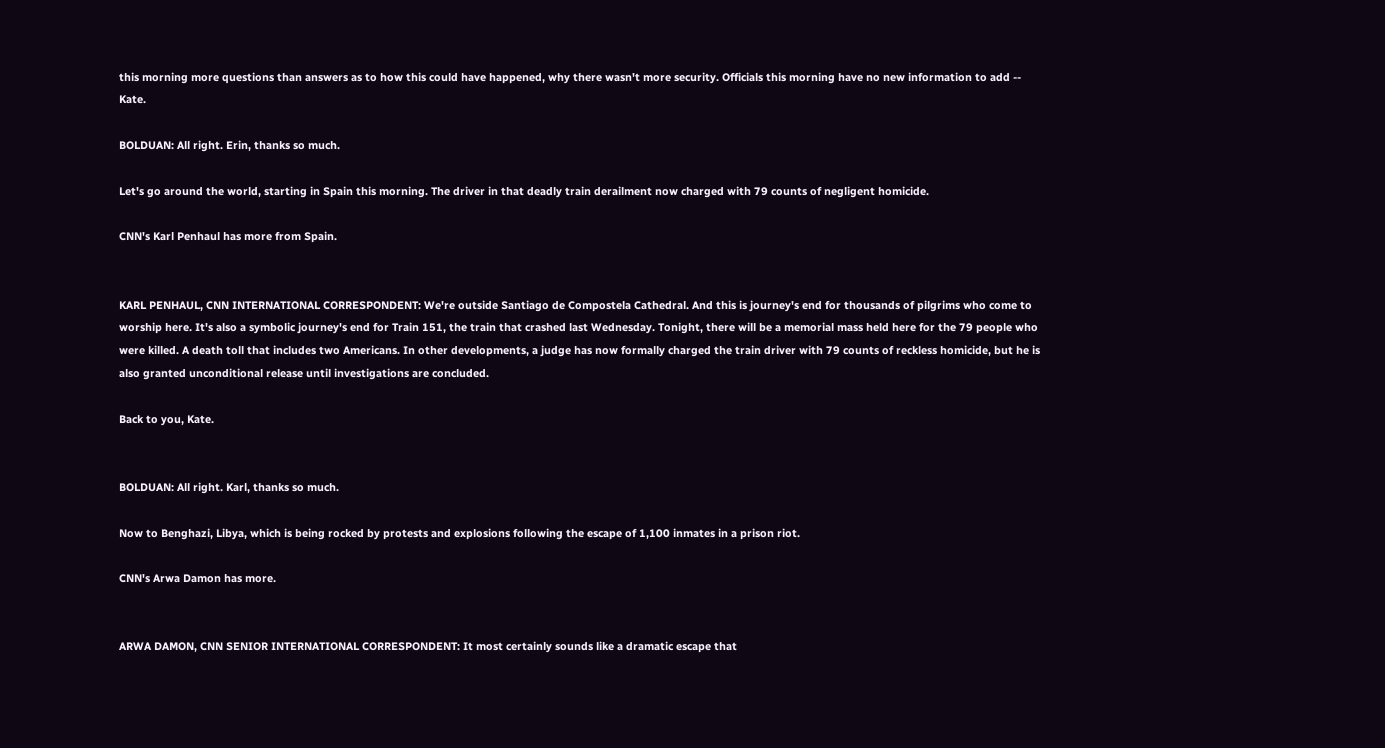this morning more questions than answers as to how this could have happened, why there wasn't more security. Officials this morning have no new information to add -- Kate.

BOLDUAN: All right. Erin, thanks so much.

Let's go around the world, starting in Spain this morning. The driver in that deadly train derailment now charged with 79 counts of negligent homicide.

CNN's Karl Penhaul has more from Spain.


KARL PENHAUL, CNN INTERNATIONAL CORRESPONDENT: We're outside Santiago de Compostela Cathedral. And this is journey's end for thousands of pilgrims who come to worship here. It's also a symbolic journey's end for Train 151, the train that crashed last Wednesday. Tonight, there will be a memorial mass held here for the 79 people who were killed. A death toll that includes two Americans. In other developments, a judge has now formally charged the train driver with 79 counts of reckless homicide, but he is also granted unconditional release until investigations are concluded.

Back to you, Kate.


BOLDUAN: All right. Karl, thanks so much.

Now to Benghazi, Libya, which is being rocked by protests and explosions following the escape of 1,100 inmates in a prison riot.

CNN's Arwa Damon has more.


ARWA DAMON, CNN SENIOR INTERNATIONAL CORRESPONDENT: It most certainly sounds like a dramatic escape that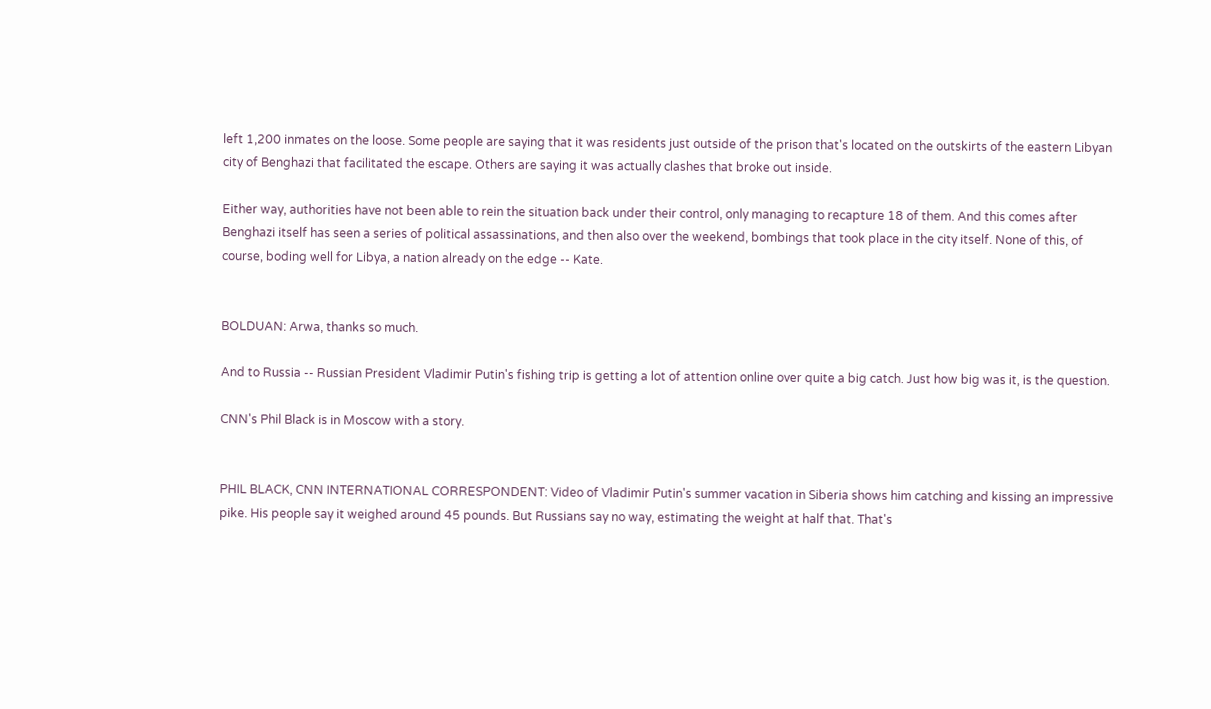left 1,200 inmates on the loose. Some people are saying that it was residents just outside of the prison that's located on the outskirts of the eastern Libyan city of Benghazi that facilitated the escape. Others are saying it was actually clashes that broke out inside.

Either way, authorities have not been able to rein the situation back under their control, only managing to recapture 18 of them. And this comes after Benghazi itself has seen a series of political assassinations, and then also over the weekend, bombings that took place in the city itself. None of this, of course, boding well for Libya, a nation already on the edge -- Kate.


BOLDUAN: Arwa, thanks so much.

And to Russia -- Russian President Vladimir Putin's fishing trip is getting a lot of attention online over quite a big catch. Just how big was it, is the question.

CNN's Phil Black is in Moscow with a story.


PHIL BLACK, CNN INTERNATIONAL CORRESPONDENT: Video of Vladimir Putin's summer vacation in Siberia shows him catching and kissing an impressive pike. His people say it weighed around 45 pounds. But Russians say no way, estimating the weight at half that. That's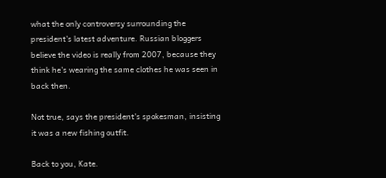what the only controversy surrounding the president's latest adventure. Russian bloggers believe the video is really from 2007, because they think he's wearing the same clothes he was seen in back then.

Not true, says the president's spokesman, insisting it was a new fishing outfit.

Back to you, Kate.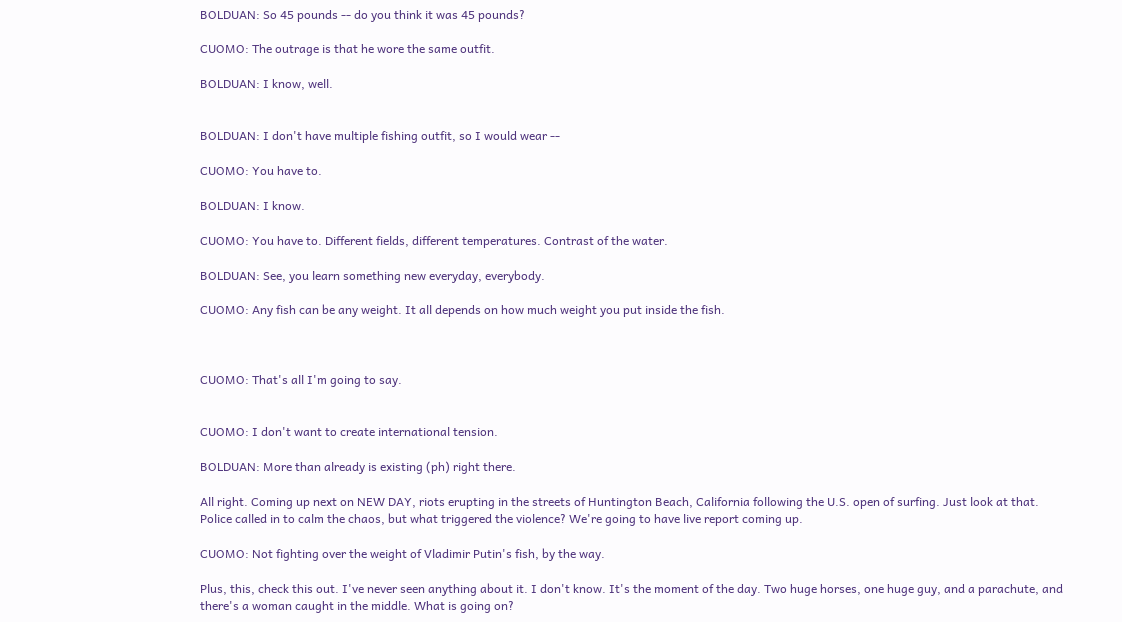BOLDUAN: So 45 pounds -- do you think it was 45 pounds?

CUOMO: The outrage is that he wore the same outfit.

BOLDUAN: I know, well.


BOLDUAN: I don't have multiple fishing outfit, so I would wear --

CUOMO: You have to.

BOLDUAN: I know.

CUOMO: You have to. Different fields, different temperatures. Contrast of the water.

BOLDUAN: See, you learn something new everyday, everybody.

CUOMO: Any fish can be any weight. It all depends on how much weight you put inside the fish.



CUOMO: That's all I'm going to say.


CUOMO: I don't want to create international tension.

BOLDUAN: More than already is existing (ph) right there.

All right. Coming up next on NEW DAY, riots erupting in the streets of Huntington Beach, California following the U.S. open of surfing. Just look at that. Police called in to calm the chaos, but what triggered the violence? We're going to have live report coming up.

CUOMO: Not fighting over the weight of Vladimir Putin's fish, by the way.

Plus, this, check this out. I've never seen anything about it. I don't know. It's the moment of the day. Two huge horses, one huge guy, and a parachute, and there's a woman caught in the middle. What is going on?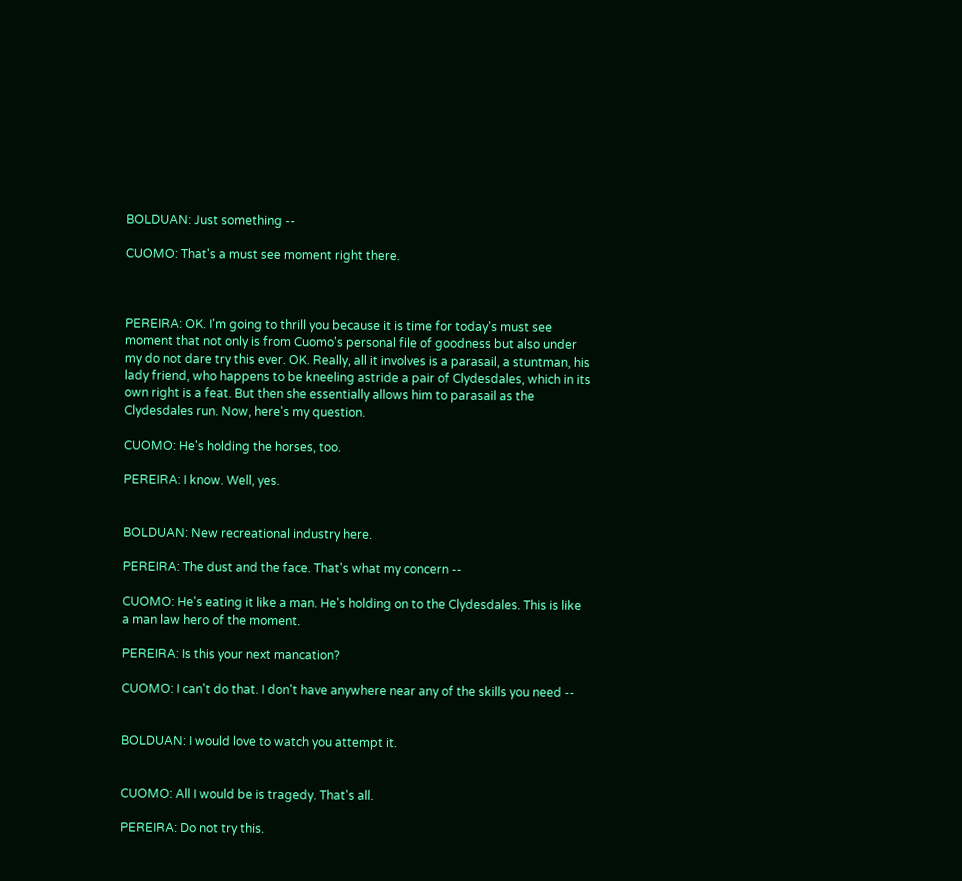BOLDUAN: Just something --

CUOMO: That's a must see moment right there.



PEREIRA: OK. I'm going to thrill you because it is time for today's must see moment that not only is from Cuomo's personal file of goodness but also under my do not dare try this ever. OK. Really, all it involves is a parasail, a stuntman, his lady friend, who happens to be kneeling astride a pair of Clydesdales, which in its own right is a feat. But then she essentially allows him to parasail as the Clydesdales run. Now, here's my question.

CUOMO: He's holding the horses, too.

PEREIRA: I know. Well, yes.


BOLDUAN: New recreational industry here.

PEREIRA: The dust and the face. That's what my concern --

CUOMO: He's eating it like a man. He's holding on to the Clydesdales. This is like a man law hero of the moment.

PEREIRA: Is this your next mancation?

CUOMO: I can't do that. I don't have anywhere near any of the skills you need --


BOLDUAN: I would love to watch you attempt it.


CUOMO: All I would be is tragedy. That's all.

PEREIRA: Do not try this.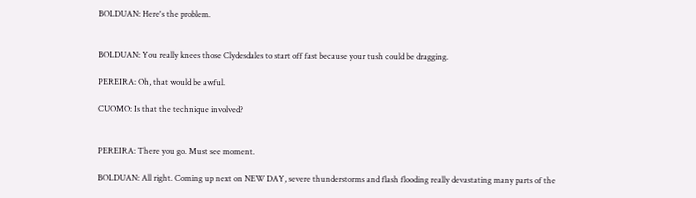BOLDUAN: Here's the problem.


BOLDUAN: You really knees those Clydesdales to start off fast because your tush could be dragging.

PEREIRA: Oh, that would be awful.

CUOMO: Is that the technique involved?


PEREIRA: There you go. Must see moment.

BOLDUAN: All right. Coming up next on NEW DAY, severe thunderstorms and flash flooding really devastating many parts of the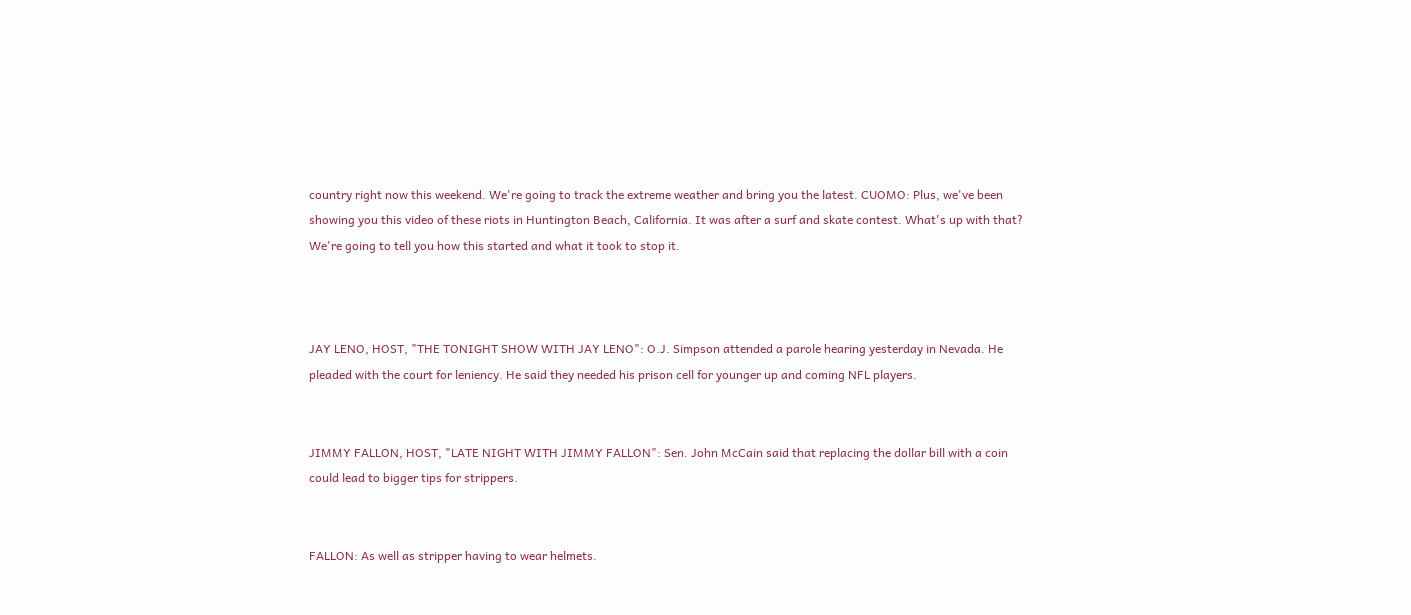country right now this weekend. We're going to track the extreme weather and bring you the latest. CUOMO: Plus, we've been showing you this video of these riots in Huntington Beach, California. It was after a surf and skate contest. What's up with that? We're going to tell you how this started and what it took to stop it.



JAY LENO, HOST, "THE TONIGHT SHOW WITH JAY LENO": O.J. Simpson attended a parole hearing yesterday in Nevada. He pleaded with the court for leniency. He said they needed his prison cell for younger up and coming NFL players.


JIMMY FALLON, HOST, "LATE NIGHT WITH JIMMY FALLON": Sen. John McCain said that replacing the dollar bill with a coin could lead to bigger tips for strippers.


FALLON: As well as stripper having to wear helmets.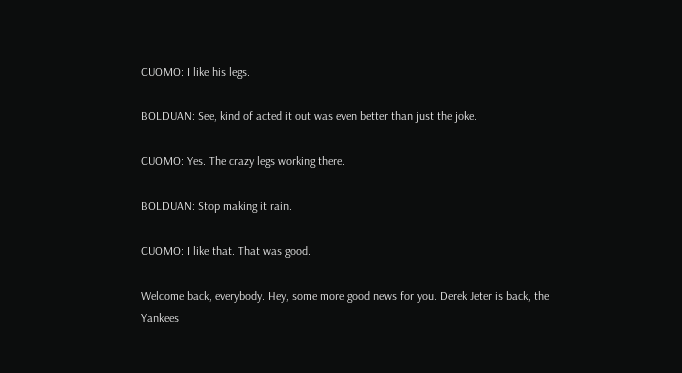CUOMO: I like his legs.

BOLDUAN: See, kind of acted it out was even better than just the joke.

CUOMO: Yes. The crazy legs working there.

BOLDUAN: Stop making it rain.

CUOMO: I like that. That was good.

Welcome back, everybody. Hey, some more good news for you. Derek Jeter is back, the Yankees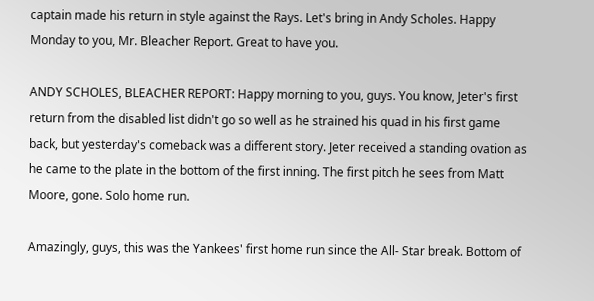captain made his return in style against the Rays. Let's bring in Andy Scholes. Happy Monday to you, Mr. Bleacher Report. Great to have you.

ANDY SCHOLES, BLEACHER REPORT: Happy morning to you, guys. You know, Jeter's first return from the disabled list didn't go so well as he strained his quad in his first game back, but yesterday's comeback was a different story. Jeter received a standing ovation as he came to the plate in the bottom of the first inning. The first pitch he sees from Matt Moore, gone. Solo home run.

Amazingly, guys, this was the Yankees' first home run since the All- Star break. Bottom of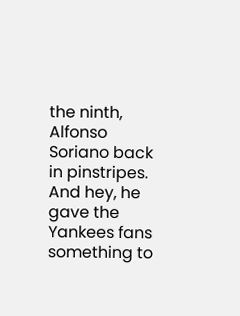the ninth, Alfonso Soriano back in pinstripes. And hey, he gave the Yankees fans something to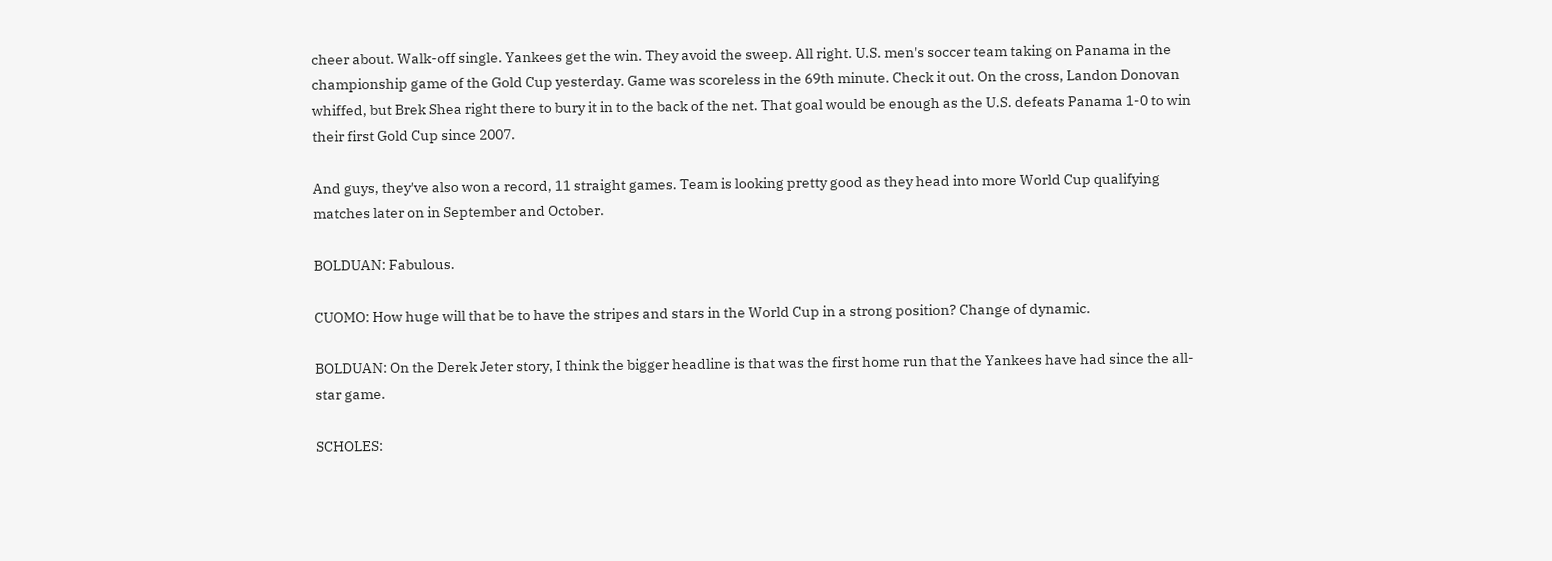cheer about. Walk-off single. Yankees get the win. They avoid the sweep. All right. U.S. men's soccer team taking on Panama in the championship game of the Gold Cup yesterday. Game was scoreless in the 69th minute. Check it out. On the cross, Landon Donovan whiffed, but Brek Shea right there to bury it in to the back of the net. That goal would be enough as the U.S. defeats Panama 1-0 to win their first Gold Cup since 2007.

And guys, they've also won a record, 11 straight games. Team is looking pretty good as they head into more World Cup qualifying matches later on in September and October.

BOLDUAN: Fabulous.

CUOMO: How huge will that be to have the stripes and stars in the World Cup in a strong position? Change of dynamic.

BOLDUAN: On the Derek Jeter story, I think the bigger headline is that was the first home run that the Yankees have had since the all- star game.

SCHOLES: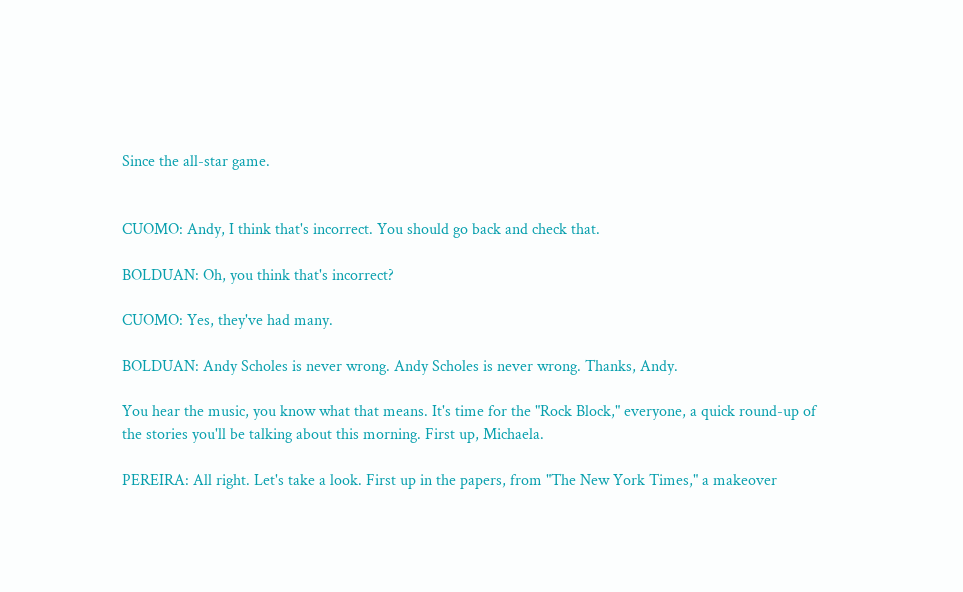Since the all-star game.


CUOMO: Andy, I think that's incorrect. You should go back and check that.

BOLDUAN: Oh, you think that's incorrect?

CUOMO: Yes, they've had many.

BOLDUAN: Andy Scholes is never wrong. Andy Scholes is never wrong. Thanks, Andy.

You hear the music, you know what that means. It's time for the "Rock Block," everyone, a quick round-up of the stories you'll be talking about this morning. First up, Michaela.

PEREIRA: All right. Let's take a look. First up in the papers, from "The New York Times," a makeover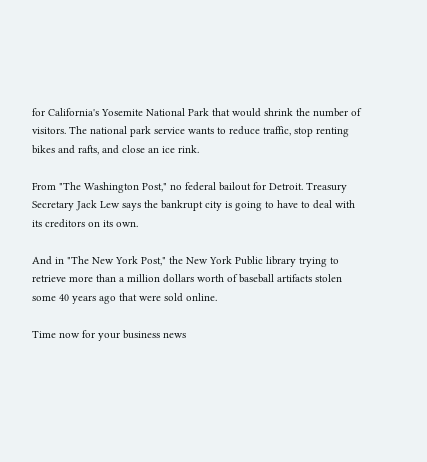for California's Yosemite National Park that would shrink the number of visitors. The national park service wants to reduce traffic, stop renting bikes and rafts, and close an ice rink.

From "The Washington Post," no federal bailout for Detroit. Treasury Secretary Jack Lew says the bankrupt city is going to have to deal with its creditors on its own.

And in "The New York Post," the New York Public library trying to retrieve more than a million dollars worth of baseball artifacts stolen some 40 years ago that were sold online.

Time now for your business news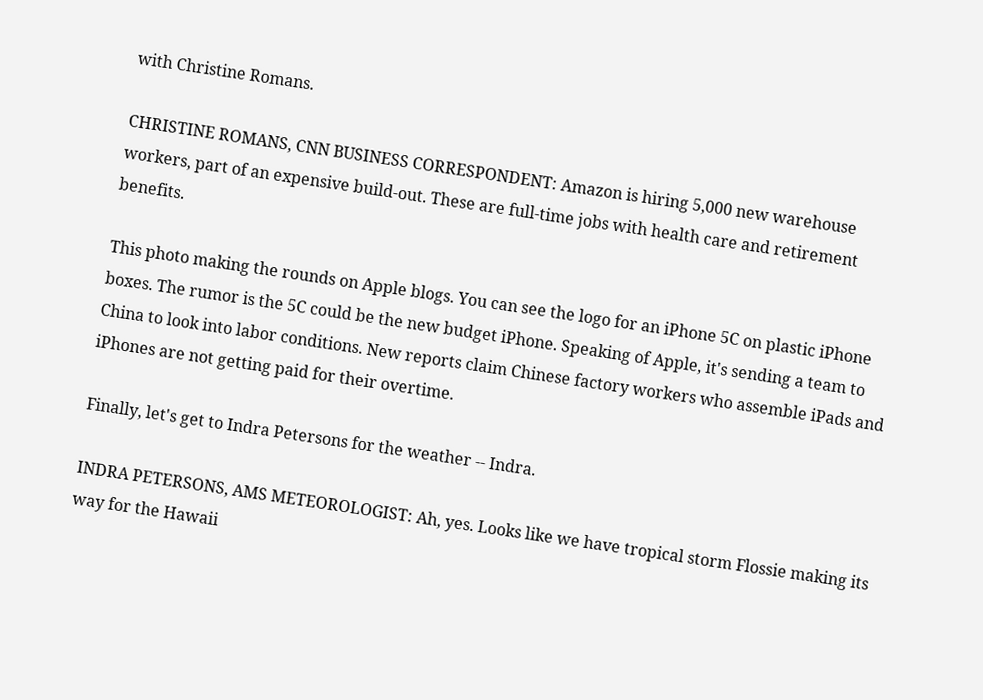with Christine Romans.

CHRISTINE ROMANS, CNN BUSINESS CORRESPONDENT: Amazon is hiring 5,000 new warehouse workers, part of an expensive build-out. These are full-time jobs with health care and retirement benefits.

This photo making the rounds on Apple blogs. You can see the logo for an iPhone 5C on plastic iPhone boxes. The rumor is the 5C could be the new budget iPhone. Speaking of Apple, it's sending a team to China to look into labor conditions. New reports claim Chinese factory workers who assemble iPads and iPhones are not getting paid for their overtime.

Finally, let's get to Indra Petersons for the weather -- Indra.

INDRA PETERSONS, AMS METEOROLOGIST: Ah, yes. Looks like we have tropical storm Flossie making its way for the Hawaii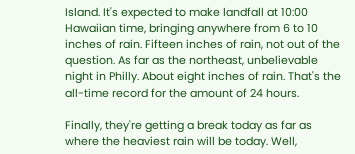Island. It's expected to make landfall at 10:00 Hawaiian time, bringing anywhere from 6 to 10 inches of rain. Fifteen inches of rain, not out of the question. As far as the northeast, unbelievable night in Philly. About eight inches of rain. That's the all-time record for the amount of 24 hours.

Finally, they're getting a break today as far as where the heaviest rain will be today. Well,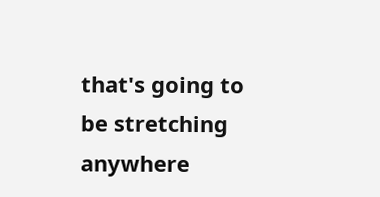that's going to be stretching anywhere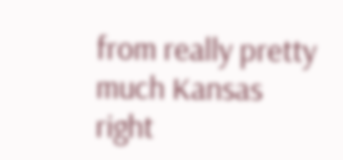from really pretty much Kansas right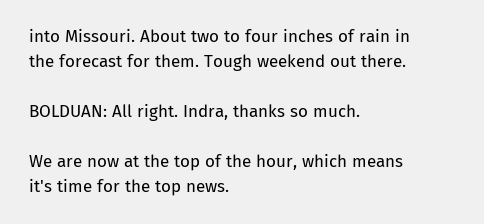into Missouri. About two to four inches of rain in the forecast for them. Tough weekend out there.

BOLDUAN: All right. Indra, thanks so much.

We are now at the top of the hour, which means it's time for the top news.